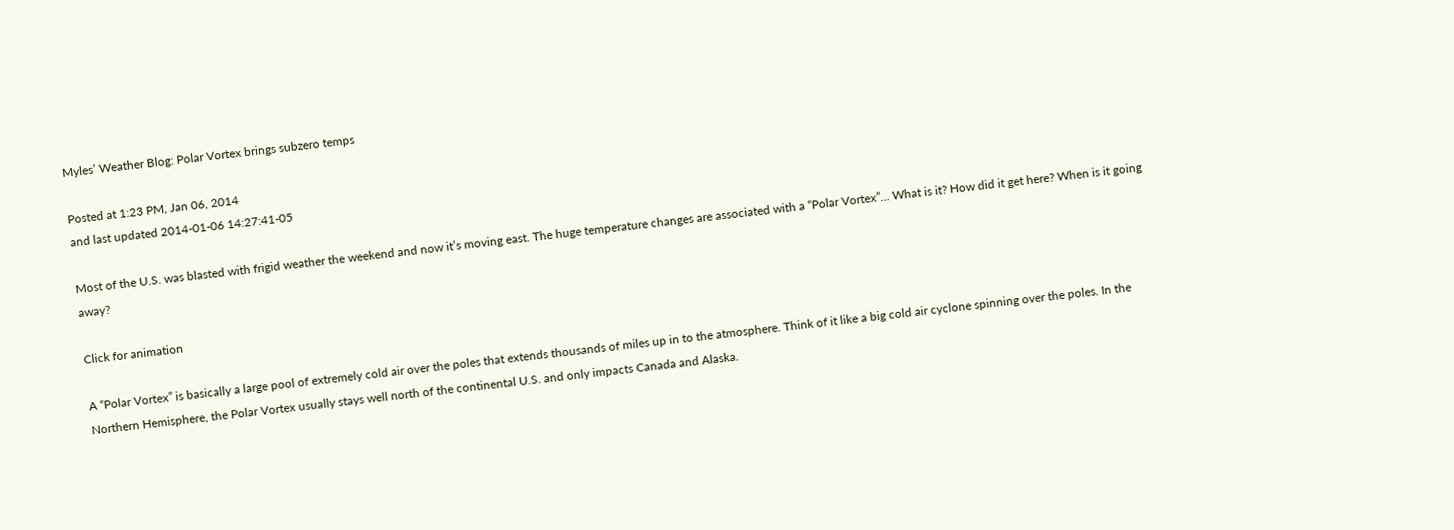Myles’ Weather Blog: Polar Vortex brings subzero temps

Posted at 1:23 PM, Jan 06, 2014
and last updated 2014-01-06 14:27:41-05

Most of the U.S. was blasted with frigid weather the weekend and now it’s moving east. The huge temperature changes are associated with a “Polar Vortex”… What is it? How did it get here? When is it going away?

Click for animation

A “Polar Vortex” is basically a large pool of extremely cold air over the poles that extends thousands of miles up in to the atmosphere. Think of it like a big cold air cyclone spinning over the poles. In the Northern Hemisphere, the Polar Vortex usually stays well north of the continental U.S. and only impacts Canada and Alaska.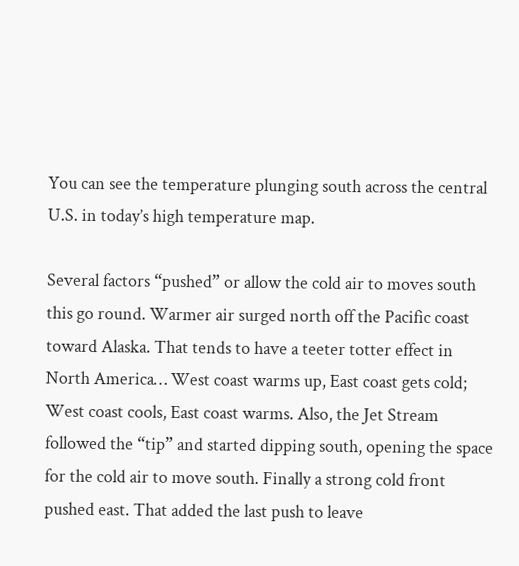You can see the temperature plunging south across the central U.S. in today’s high temperature map.

Several factors “pushed” or allow the cold air to moves south this go round. Warmer air surged north off the Pacific coast toward Alaska. That tends to have a teeter totter effect in North America… West coast warms up, East coast gets cold; West coast cools, East coast warms. Also, the Jet Stream followed the “tip” and started dipping south, opening the space for the cold air to move south. Finally a strong cold front pushed east. That added the last push to leave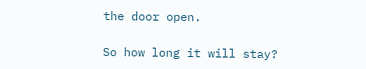the door open.

So how long it will stay?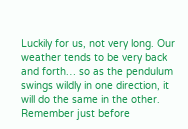Luckily for us, not very long. Our weather tends to be very back and forth… so as the pendulum swings wildly in one direction, it will do the same in the other. Remember just before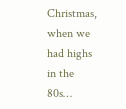Christmas, when we had highs in the 80s…